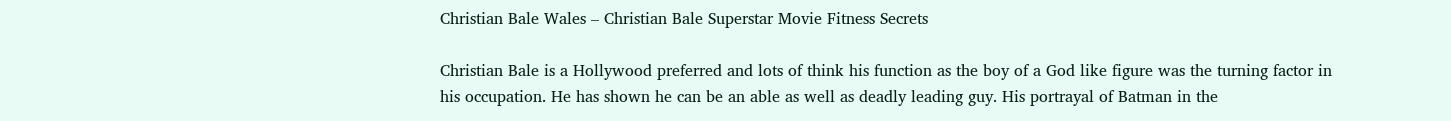Christian Bale Wales – Christian Bale Superstar Movie Fitness Secrets

Christian Bale is a Hollywood preferred and lots of think his function as the boy of a God like figure was the turning factor in his occupation. He has shown he can be an able as well as deadly leading guy. His portrayal of Batman in the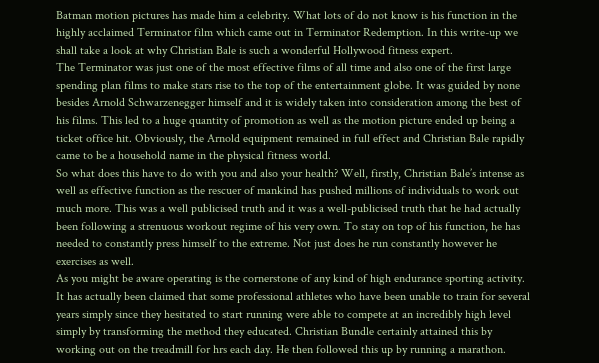Batman motion pictures has made him a celebrity. What lots of do not know is his function in the highly acclaimed Terminator film which came out in Terminator Redemption. In this write-up we shall take a look at why Christian Bale is such a wonderful Hollywood fitness expert.
The Terminator was just one of the most effective films of all time and also one of the first large spending plan films to make stars rise to the top of the entertainment globe. It was guided by none besides Arnold Schwarzenegger himself and it is widely taken into consideration among the best of his films. This led to a huge quantity of promotion as well as the motion picture ended up being a ticket office hit. Obviously, the Arnold equipment remained in full effect and Christian Bale rapidly came to be a household name in the physical fitness world.
So what does this have to do with you and also your health? Well, firstly, Christian Bale’s intense as well as effective function as the rescuer of mankind has pushed millions of individuals to work out much more. This was a well publicised truth and it was a well-publicised truth that he had actually been following a strenuous workout regime of his very own. To stay on top of his function, he has needed to constantly press himself to the extreme. Not just does he run constantly however he exercises as well.
As you might be aware operating is the cornerstone of any kind of high endurance sporting activity. It has actually been claimed that some professional athletes who have been unable to train for several years simply since they hesitated to start running were able to compete at an incredibly high level simply by transforming the method they educated. Christian Bundle certainly attained this by working out on the treadmill for hrs each day. He then followed this up by running a marathon.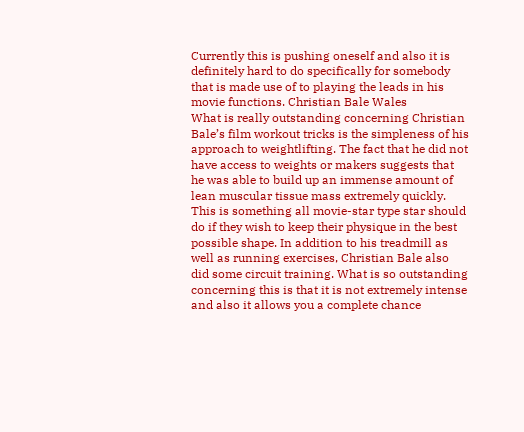Currently this is pushing oneself and also it is definitely hard to do specifically for somebody that is made use of to playing the leads in his movie functions. Christian Bale Wales
What is really outstanding concerning Christian Bale’s film workout tricks is the simpleness of his approach to weightlifting. The fact that he did not have access to weights or makers suggests that he was able to build up an immense amount of lean muscular tissue mass extremely quickly. This is something all movie-star type star should do if they wish to keep their physique in the best possible shape. In addition to his treadmill as well as running exercises, Christian Bale also did some circuit training. What is so outstanding concerning this is that it is not extremely intense and also it allows you a complete chance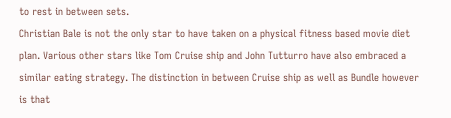to rest in between sets.
Christian Bale is not the only star to have taken on a physical fitness based movie diet plan. Various other stars like Tom Cruise ship and John Tutturro have also embraced a similar eating strategy. The distinction in between Cruise ship as well as Bundle however is that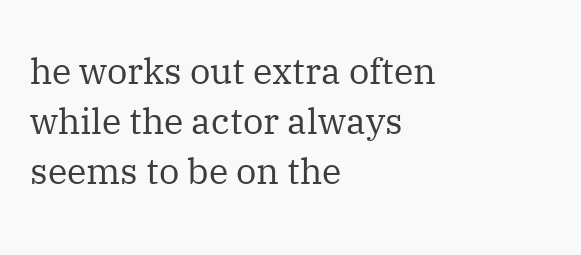he works out extra often while the actor always seems to be on the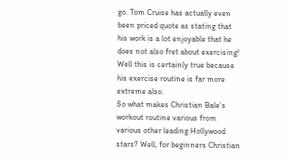go. Tom Cruise has actually even been priced quote as stating that his work is a lot enjoyable that he does not also fret about exercising! Well this is certainly true because his exercise routine is far more extreme also.
So what makes Christian Bale’s workout routine various from various other leading Hollywood stars? Well, for beginners Christian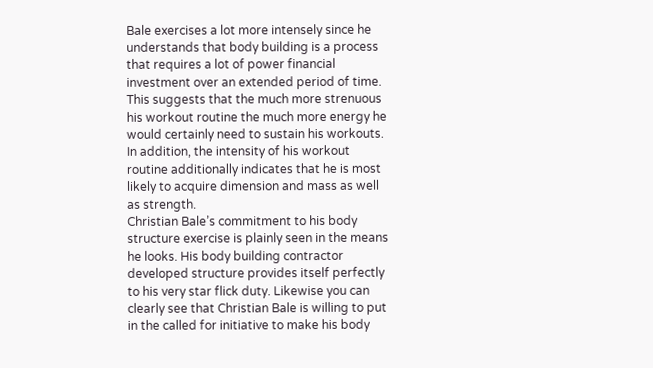Bale exercises a lot more intensely since he understands that body building is a process that requires a lot of power financial investment over an extended period of time. This suggests that the much more strenuous his workout routine the much more energy he would certainly need to sustain his workouts. In addition, the intensity of his workout routine additionally indicates that he is most likely to acquire dimension and mass as well as strength.
Christian Bale’s commitment to his body structure exercise is plainly seen in the means he looks. His body building contractor developed structure provides itself perfectly to his very star flick duty. Likewise you can clearly see that Christian Bale is willing to put in the called for initiative to make his body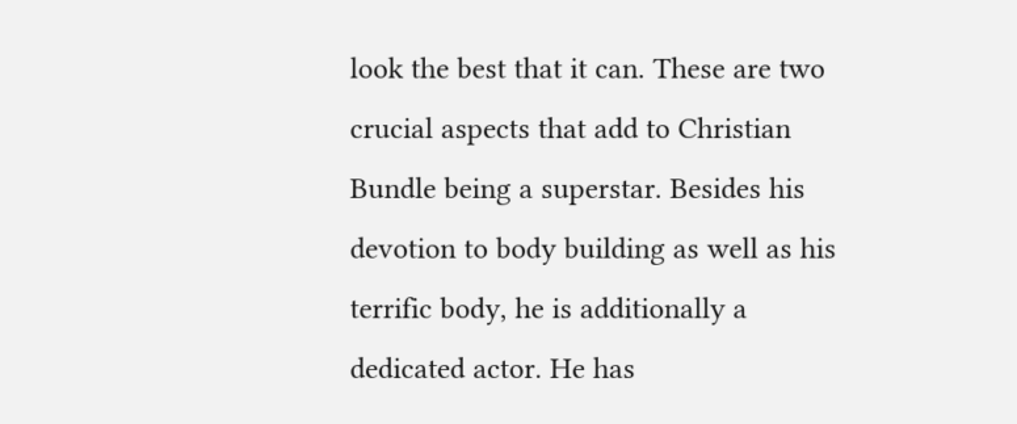look the best that it can. These are two crucial aspects that add to Christian Bundle being a superstar. Besides his devotion to body building as well as his terrific body, he is additionally a dedicated actor. He has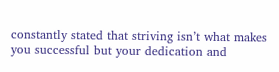constantly stated that striving isn’t what makes you successful but your dedication and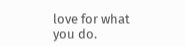love for what you do.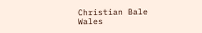Christian Bale Wales